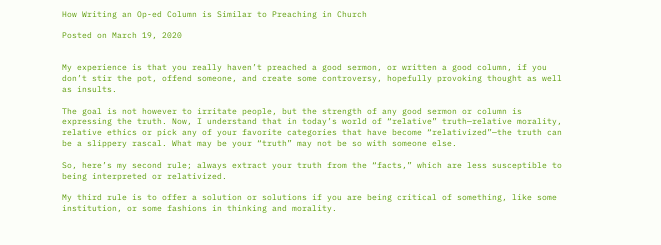How Writing an Op-ed Column is Similar to Preaching in Church

Posted on March 19, 2020


My experience is that you really haven’t preached a good sermon, or written a good column, if you don’t stir the pot, offend someone, and create some controversy, hopefully provoking thought as well as insults.

The goal is not however to irritate people, but the strength of any good sermon or column is expressing the truth. Now, I understand that in today’s world of “relative” truth—relative morality, relative ethics or pick any of your favorite categories that have become “relativized”—the truth can be a slippery rascal. What may be your “truth” may not be so with someone else.

So, here’s my second rule; always extract your truth from the “facts,” which are less susceptible to being interpreted or relativized.

My third rule is to offer a solution or solutions if you are being critical of something, like some institution, or some fashions in thinking and morality.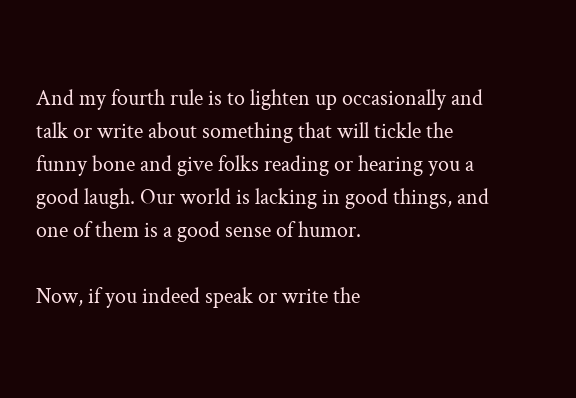And my fourth rule is to lighten up occasionally and talk or write about something that will tickle the funny bone and give folks reading or hearing you a good laugh. Our world is lacking in good things, and one of them is a good sense of humor.

Now, if you indeed speak or write the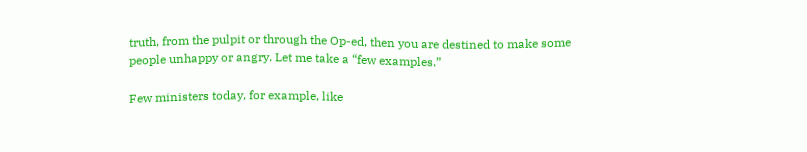truth, from the pulpit or through the Op-ed, then you are destined to make some people unhappy or angry. Let me take a “few examples.”

Few ministers today, for example, like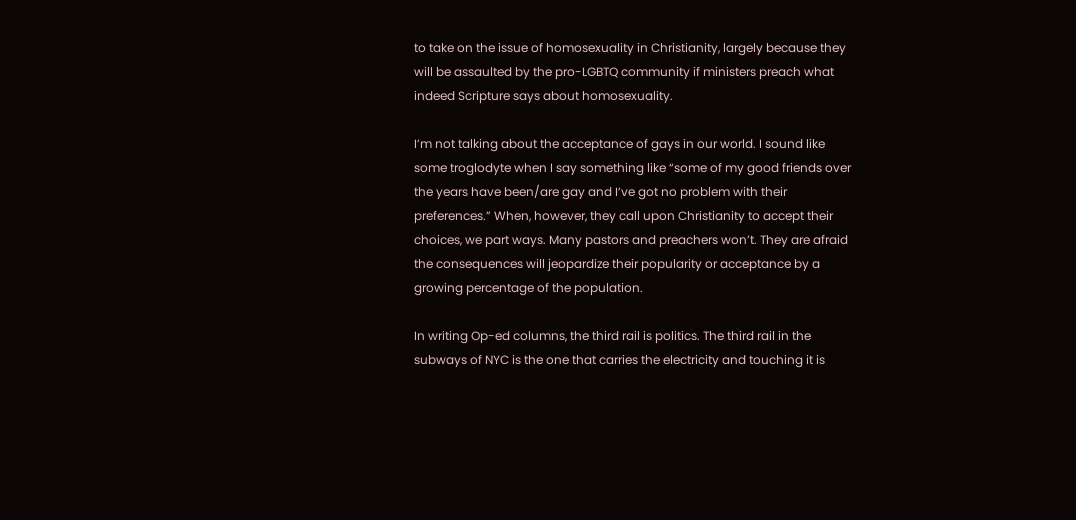to take on the issue of homosexuality in Christianity, largely because they will be assaulted by the pro-LGBTQ community if ministers preach what indeed Scripture says about homosexuality.

I’m not talking about the acceptance of gays in our world. I sound like some troglodyte when I say something like “some of my good friends over the years have been/are gay and I’ve got no problem with their preferences.” When, however, they call upon Christianity to accept their choices, we part ways. Many pastors and preachers won’t. They are afraid the consequences will jeopardize their popularity or acceptance by a growing percentage of the population.

In writing Op-ed columns, the third rail is politics. The third rail in the subways of NYC is the one that carries the electricity and touching it is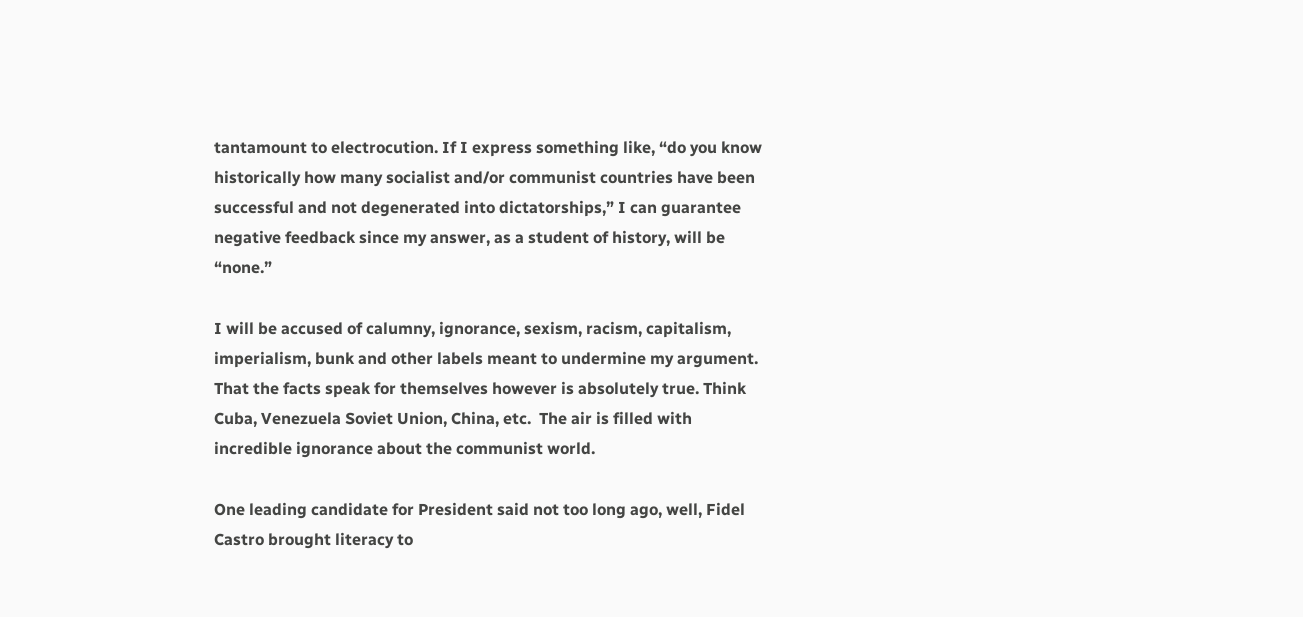tantamount to electrocution. If I express something like, “do you know historically how many socialist and/or communist countries have been successful and not degenerated into dictatorships,” I can guarantee negative feedback since my answer, as a student of history, will be “none.”

I will be accused of calumny, ignorance, sexism, racism, capitalism, imperialism, bunk and other labels meant to undermine my argument. That the facts speak for themselves however is absolutely true. Think Cuba, Venezuela Soviet Union, China, etc.  The air is filled with incredible ignorance about the communist world.

One leading candidate for President said not too long ago, well, Fidel Castro brought literacy to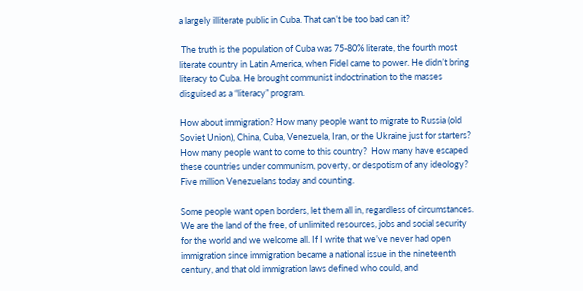a largely illiterate public in Cuba. That can’t be too bad can it?

 The truth is the population of Cuba was 75-80% literate, the fourth most literate country in Latin America, when Fidel came to power. He didn’t bring literacy to Cuba. He brought communist indoctrination to the masses disguised as a “literacy” program.

How about immigration? How many people want to migrate to Russia (old Soviet Union), China, Cuba, Venezuela, Iran, or the Ukraine just for starters? How many people want to come to this country?  How many have escaped these countries under communism, poverty, or despotism of any ideology? Five million Venezuelans today and counting.

Some people want open borders, let them all in, regardless of circumstances. We are the land of the free, of unlimited resources, jobs and social security for the world and we welcome all. If I write that we’ve never had open immigration since immigration became a national issue in the nineteenth century, and that old immigration laws defined who could, and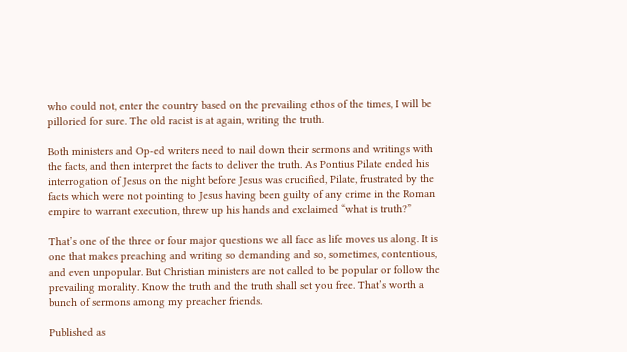who could not, enter the country based on the prevailing ethos of the times, I will be pilloried for sure. The old racist is at again, writing the truth.

Both ministers and Op-ed writers need to nail down their sermons and writings with the facts, and then interpret the facts to deliver the truth. As Pontius Pilate ended his interrogation of Jesus on the night before Jesus was crucified, Pilate, frustrated by the facts which were not pointing to Jesus having been guilty of any crime in the Roman empire to warrant execution, threw up his hands and exclaimed “what is truth?”

That’s one of the three or four major questions we all face as life moves us along. It is one that makes preaching and writing so demanding and so, sometimes, contentious, and even unpopular. But Christian ministers are not called to be popular or follow the prevailing morality. Know the truth and the truth shall set you free. That’s worth a bunch of sermons among my preacher friends.

Published as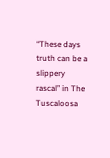“These days truth can be a slippery rascal” in The Tuscaloosa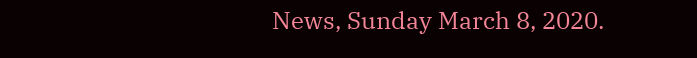News, Sunday March 8, 2020.